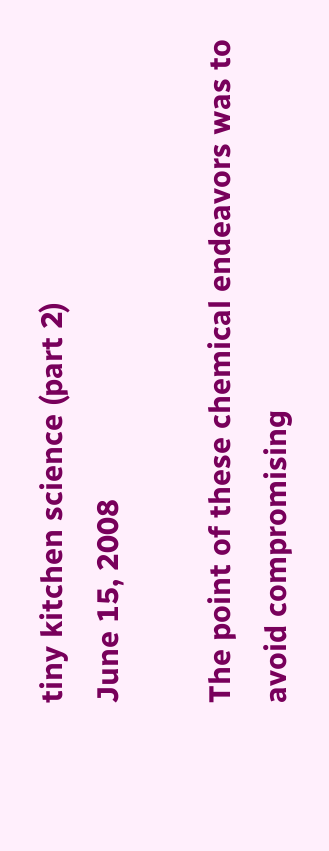tiny kitchen science (part 2)
June 15, 2008

The point of these chemical endeavors was to avoid compromising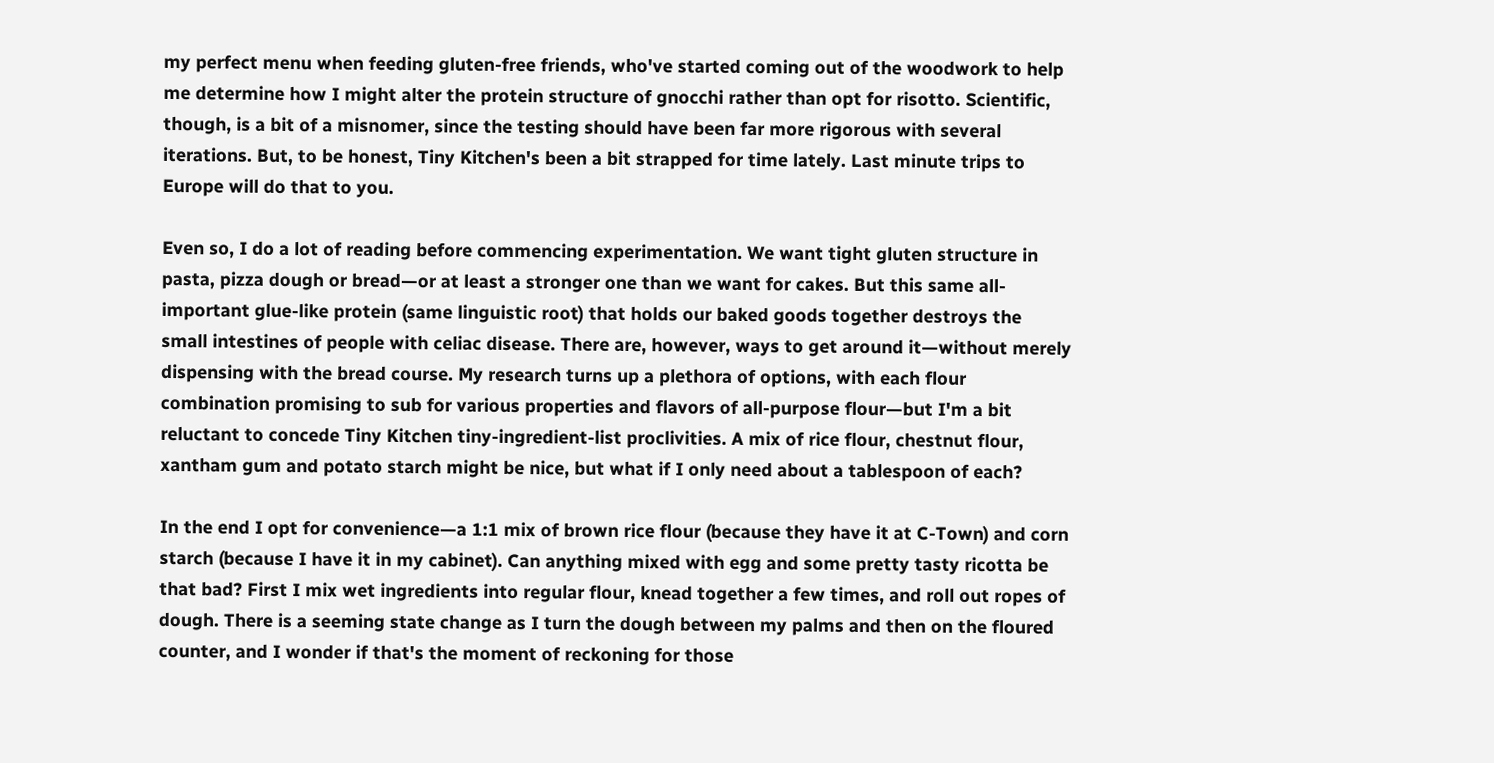my perfect menu when feeding gluten-free friends, who've started coming out of the woodwork to help me determine how I might alter the protein structure of gnocchi rather than opt for risotto. Scientific, though, is a bit of a misnomer, since the testing should have been far more rigorous with several iterations. But, to be honest, Tiny Kitchen's been a bit strapped for time lately. Last minute trips to Europe will do that to you.

Even so, I do a lot of reading before commencing experimentation. We want tight gluten structure in pasta, pizza dough or bread—or at least a stronger one than we want for cakes. But this same all-important glue-like protein (same linguistic root) that holds our baked goods together destroys the small intestines of people with celiac disease. There are, however, ways to get around it—without merely dispensing with the bread course. My research turns up a plethora of options, with each flour combination promising to sub for various properties and flavors of all-purpose flour—but I'm a bit reluctant to concede Tiny Kitchen tiny-ingredient-list proclivities. A mix of rice flour, chestnut flour, xantham gum and potato starch might be nice, but what if I only need about a tablespoon of each?

In the end I opt for convenience—a 1:1 mix of brown rice flour (because they have it at C-Town) and corn starch (because I have it in my cabinet). Can anything mixed with egg and some pretty tasty ricotta be that bad? First I mix wet ingredients into regular flour, knead together a few times, and roll out ropes of dough. There is a seeming state change as I turn the dough between my palms and then on the floured counter, and I wonder if that's the moment of reckoning for those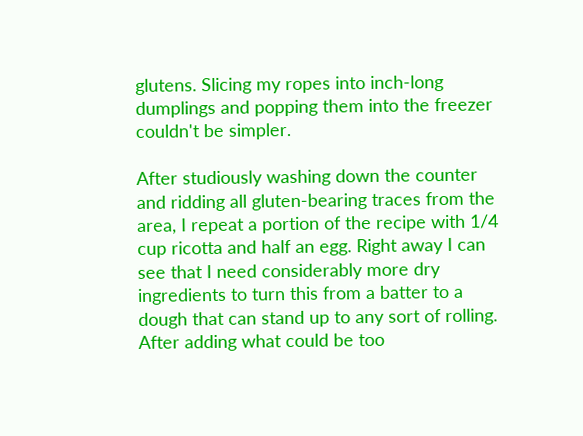glutens. Slicing my ropes into inch-long dumplings and popping them into the freezer couldn't be simpler.

After studiously washing down the counter and ridding all gluten-bearing traces from the area, I repeat a portion of the recipe with 1/4 cup ricotta and half an egg. Right away I can see that I need considerably more dry ingredients to turn this from a batter to a dough that can stand up to any sort of rolling. After adding what could be too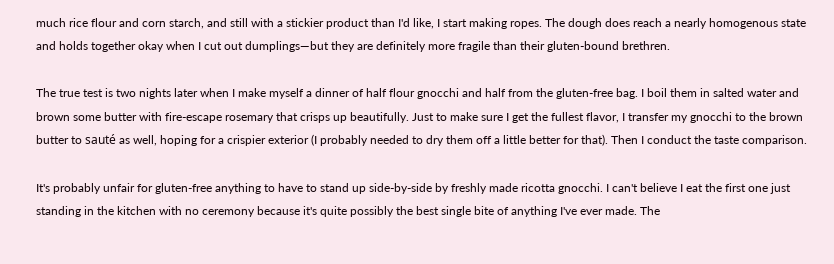much rice flour and corn starch, and still with a stickier product than I'd like, I start making ropes. The dough does reach a nearly homogenous state and holds together okay when I cut out dumplings—but they are definitely more fragile than their gluten-bound brethren.

The true test is two nights later when I make myself a dinner of half flour gnocchi and half from the gluten-free bag. I boil them in salted water and brown some butter with fire-escape rosemary that crisps up beautifully. Just to make sure I get the fullest flavor, I transfer my gnocchi to the brown butter to sauté as well, hoping for a crispier exterior (I probably needed to dry them off a little better for that). Then I conduct the taste comparison.

It's probably unfair for gluten-free anything to have to stand up side-by-side by freshly made ricotta gnocchi. I can't believe I eat the first one just standing in the kitchen with no ceremony because it's quite possibly the best single bite of anything I've ever made. The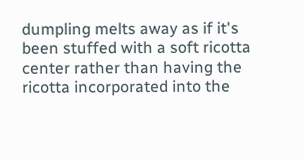dumpling melts away as if it's been stuffed with a soft ricotta center rather than having the ricotta incorporated into the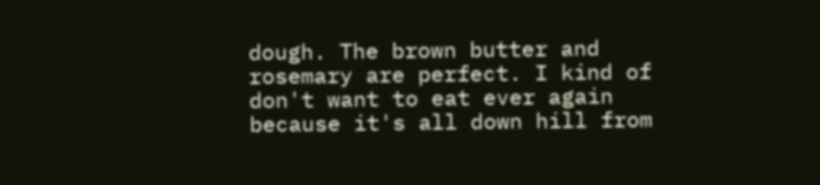dough. The brown butter and rosemary are perfect. I kind of don't want to eat ever again because it's all down hill from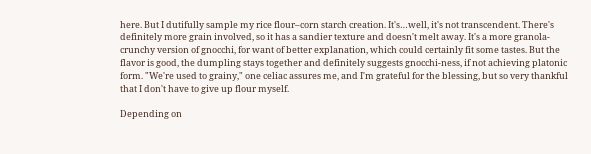here. But I dutifully sample my rice flour–corn starch creation. It's…well, it's not transcendent. There's definitely more grain involved, so it has a sandier texture and doesn't melt away. It's a more granola-crunchy version of gnocchi, for want of better explanation, which could certainly fit some tastes. But the flavor is good, the dumpling stays together and definitely suggests gnocchi-ness, if not achieving platonic form. "We're used to grainy," one celiac assures me, and I'm grateful for the blessing, but so very thankful that I don't have to give up flour myself.

Depending on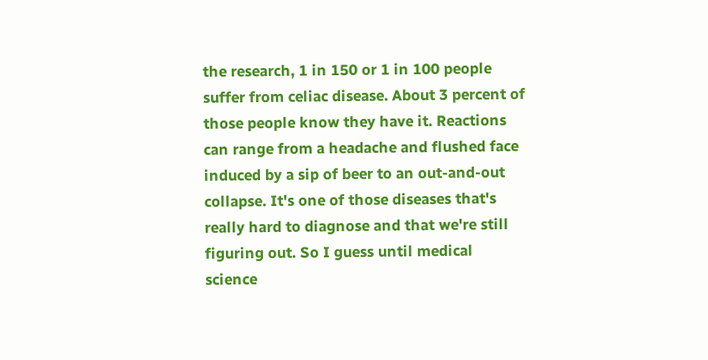the research, 1 in 150 or 1 in 100 people suffer from celiac disease. About 3 percent of those people know they have it. Reactions can range from a headache and flushed face induced by a sip of beer to an out-and-out collapse. It's one of those diseases that's really hard to diagnose and that we're still figuring out. So I guess until medical science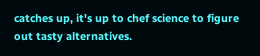catches up, it's up to chef science to figure out tasty alternatives.